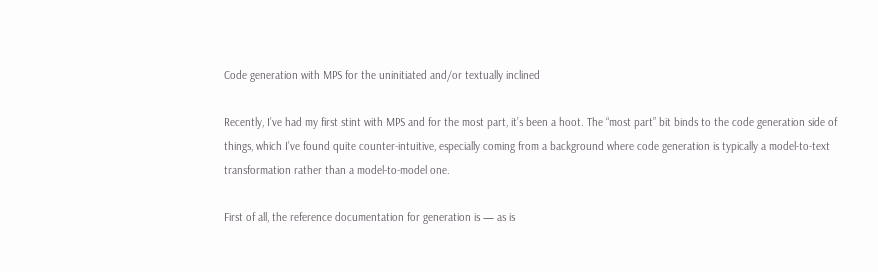Code generation with MPS for the uninitiated and/or textually inclined

Recently, I’ve had my first stint with MPS and for the most part, it’s been a hoot. The “most part” bit binds to the code generation side of things, which I’ve found quite counter-intuitive, especially coming from a background where code generation is typically a model-to-text transformation rather than a model-to-model one.

First of all, the reference documentation for generation is — as is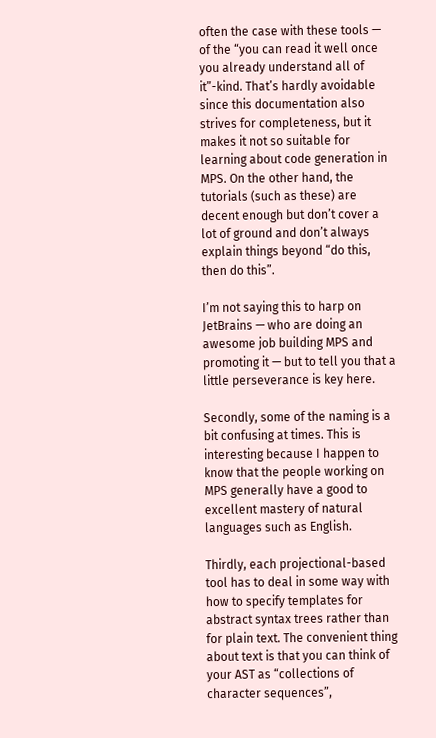often the case with these tools — of the “you can read it well once you already understand all of it”-kind. That’s hardly avoidable since this documentation also strives for completeness, but it makes it not so suitable for learning about code generation in MPS. On the other hand, the tutorials (such as these) are decent enough but don’t cover a lot of ground and don’t always explain things beyond “do this, then do this”.

I’m not saying this to harp on JetBrains — who are doing an awesome job building MPS and promoting it — but to tell you that a little perseverance is key here.

Secondly, some of the naming is a bit confusing at times. This is interesting because I happen to know that the people working on MPS generally have a good to excellent mastery of natural languages such as English.

Thirdly, each projectional-based tool has to deal in some way with how to specify templates for abstract syntax trees rather than for plain text. The convenient thing about text is that you can think of your AST as “collections of character sequences”,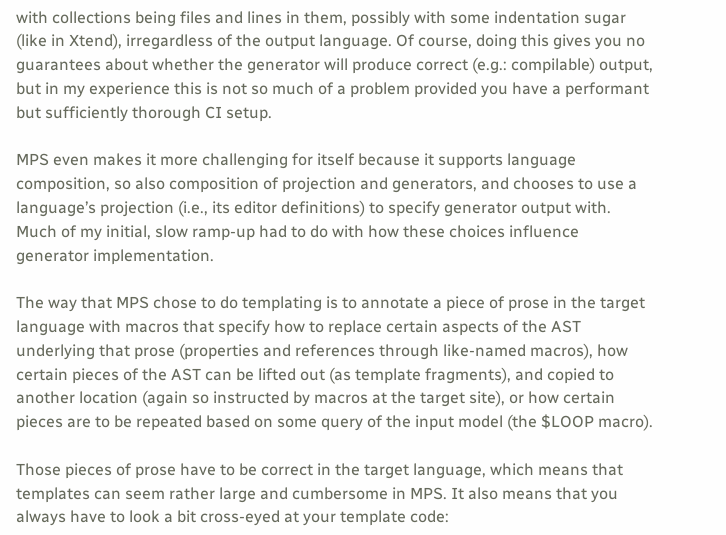with collections being files and lines in them, possibly with some indentation sugar (like in Xtend), irregardless of the output language. Of course, doing this gives you no guarantees about whether the generator will produce correct (e.g.: compilable) output, but in my experience this is not so much of a problem provided you have a performant but sufficiently thorough CI setup.

MPS even makes it more challenging for itself because it supports language composition, so also composition of projection and generators, and chooses to use a language’s projection (i.e., its editor definitions) to specify generator output with. Much of my initial, slow ramp-up had to do with how these choices influence generator implementation.

The way that MPS chose to do templating is to annotate a piece of prose in the target language with macros that specify how to replace certain aspects of the AST underlying that prose (properties and references through like-named macros), how certain pieces of the AST can be lifted out (as template fragments), and copied to another location (again so instructed by macros at the target site), or how certain pieces are to be repeated based on some query of the input model (the $LOOP macro).

Those pieces of prose have to be correct in the target language, which means that templates can seem rather large and cumbersome in MPS. It also means that you always have to look a bit cross-eyed at your template code: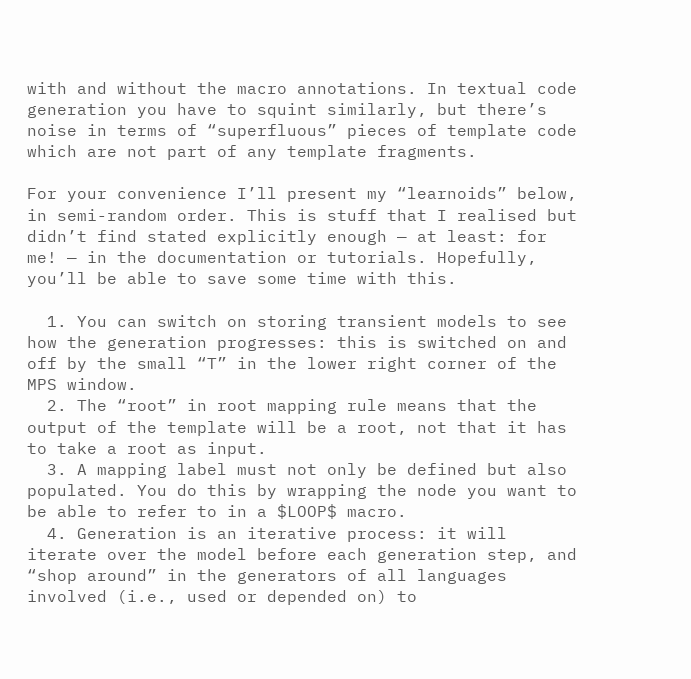with and without the macro annotations. In textual code generation you have to squint similarly, but there’s noise in terms of “superfluous” pieces of template code which are not part of any template fragments.

For your convenience I’ll present my “learnoids” below, in semi-random order. This is stuff that I realised but didn’t find stated explicitly enough — at least: for me! — in the documentation or tutorials. Hopefully, you’ll be able to save some time with this.

  1. You can switch on storing transient models to see how the generation progresses: this is switched on and off by the small “T” in the lower right corner of the MPS window.
  2. The “root” in root mapping rule means that the output of the template will be a root, not that it has to take a root as input.
  3. A mapping label must not only be defined but also populated. You do this by wrapping the node you want to be able to refer to in a $LOOP$ macro.
  4. Generation is an iterative process: it will iterate over the model before each generation step, and “shop around” in the generators of all languages involved (i.e., used or depended on) to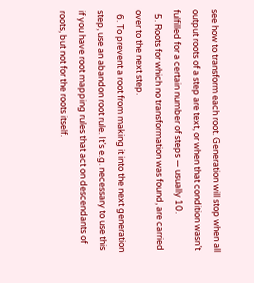see how to transform each root. Generation will stop when all output roots of a step are text, or when that condition wasn’t fulfilled for a certain number of steps — usually 10.
  5. Roots for which no transformation was found, are carried over to the next step.
  6. To prevent a root from making it into the next generation step, use an abandon root rule. It’s e.g. necessary to use this if you have root mapping rules that act on descendants of roots, but not for the roots itself.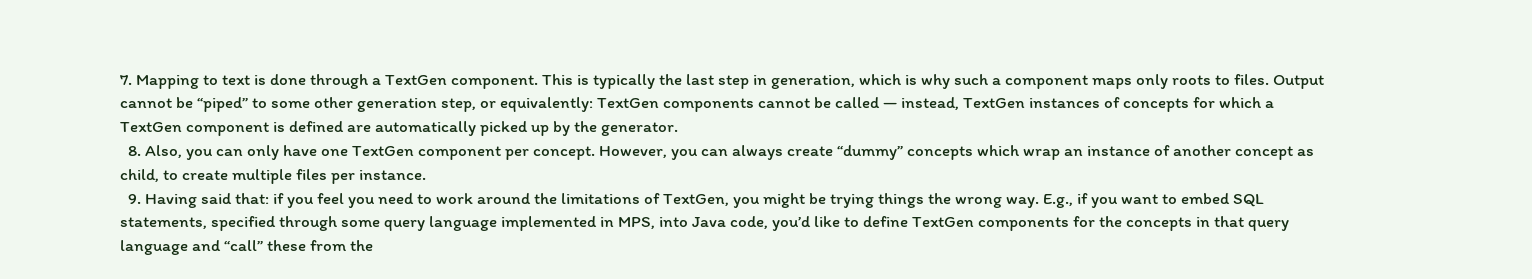7. Mapping to text is done through a TextGen component. This is typically the last step in generation, which is why such a component maps only roots to files. Output cannot be “piped” to some other generation step, or equivalently: TextGen components cannot be called — instead, TextGen instances of concepts for which a TextGen component is defined are automatically picked up by the generator.
  8. Also, you can only have one TextGen component per concept. However, you can always create “dummy” concepts which wrap an instance of another concept as child, to create multiple files per instance.
  9. Having said that: if you feel you need to work around the limitations of TextGen, you might be trying things the wrong way. E.g., if you want to embed SQL statements, specified through some query language implemented in MPS, into Java code, you’d like to define TextGen components for the concepts in that query language and “call” these from the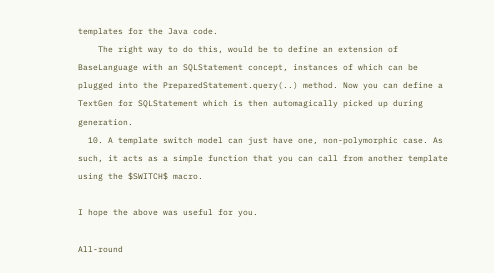templates for the Java code.
    The right way to do this, would be to define an extension of BaseLanguage with an SQLStatement concept, instances of which can be plugged into the PreparedStatement.query(..) method. Now you can define a TextGen for SQLStatement which is then automagically picked up during generation.
  10. A template switch model can just have one, non-polymorphic case. As such, it acts as a simple function that you can call from another template using the $SWITCH$ macro.

I hope the above was useful for you.

All-round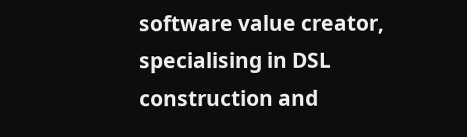software value creator, specialising in DSL construction and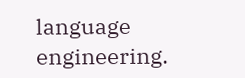language engineering.